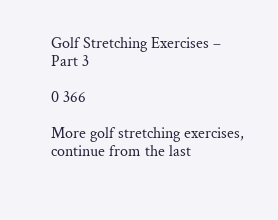Golf Stretching Exercises – Part 3

0 366

More golf stretching exercises, continue from the last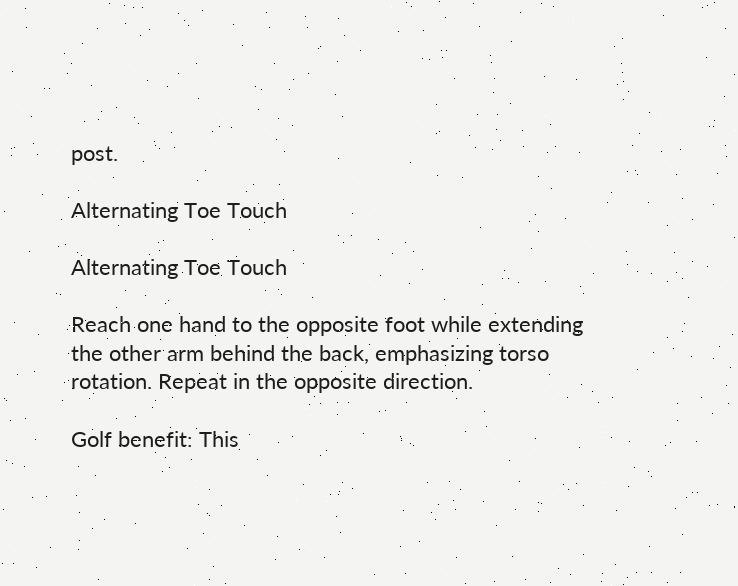post.

Alternating Toe Touch

Alternating Toe Touch

Reach one hand to the opposite foot while extending the other arm behind the back, emphasizing torso rotation. Repeat in the opposite direction.

Golf benefit: This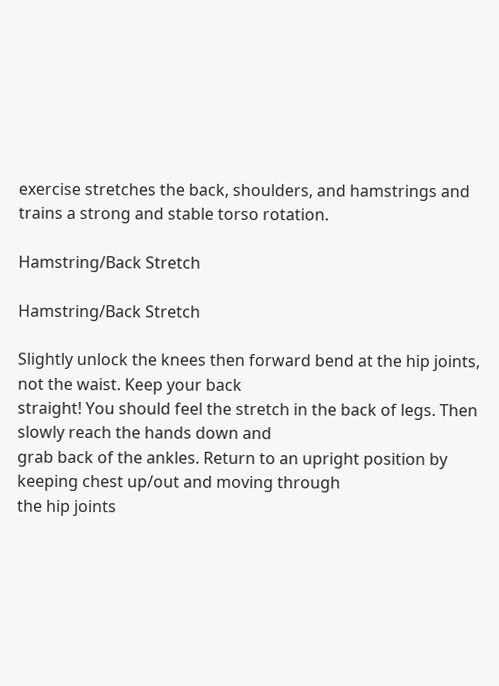exercise stretches the back, shoulders, and hamstrings and trains a strong and stable torso rotation.

Hamstring/Back Stretch

Hamstring/Back Stretch

Slightly unlock the knees then forward bend at the hip joints, not the waist. Keep your back
straight! You should feel the stretch in the back of legs. Then slowly reach the hands down and
grab back of the ankles. Return to an upright position by keeping chest up/out and moving through
the hip joints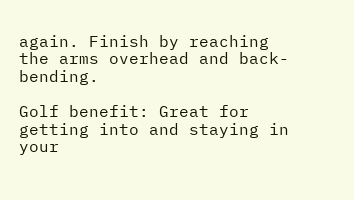again. Finish by reaching the arms overhead and back-bending.

Golf benefit: Great for getting into and staying in your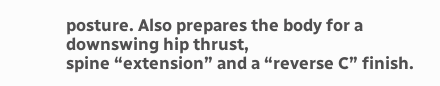posture. Also prepares the body for a downswing hip thrust,
spine “extension” and a “reverse C” finish.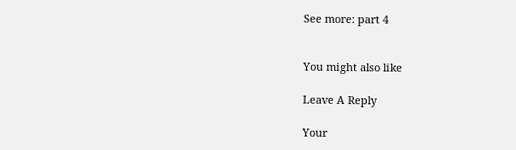See more: part 4


You might also like

Leave A Reply

Your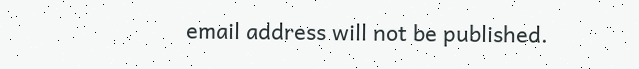email address will not be published.